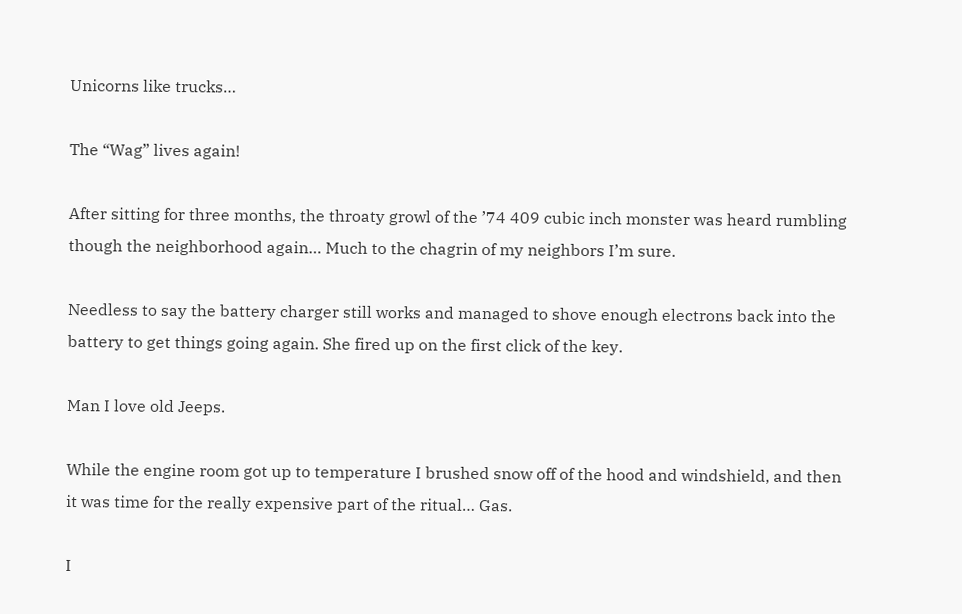Unicorns like trucks…

The “Wag” lives again!

After sitting for three months, the throaty growl of the ’74 409 cubic inch monster was heard rumbling though the neighborhood again… Much to the chagrin of my neighbors I’m sure.

Needless to say the battery charger still works and managed to shove enough electrons back into the battery to get things going again. She fired up on the first click of the key.

Man I love old Jeeps.

While the engine room got up to temperature I brushed snow off of the hood and windshield, and then it was time for the really expensive part of the ritual… Gas.

I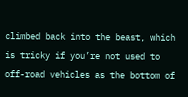climbed back into the beast, which is tricky if you’re not used to off-road vehicles as the bottom of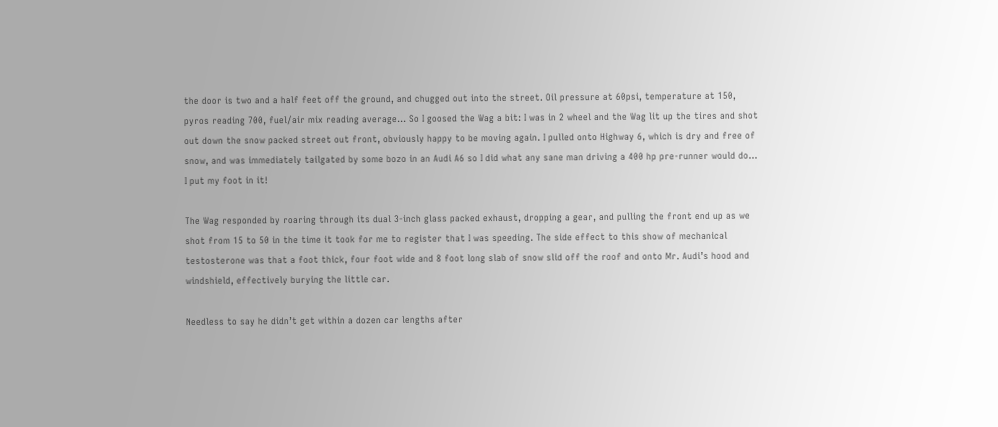the door is two and a half feet off the ground, and chugged out into the street. Oil pressure at 60psi, temperature at 150, pyros reading 700, fuel/air mix reading average… So I goosed the Wag a bit: I was in 2 wheel and the Wag lit up the tires and shot out down the snow packed street out front, obviously happy to be moving again. I pulled onto Highway 6, which is dry and free of snow, and was immediately tailgated by some bozo in an Audi A6 so I did what any sane man driving a 400 hp pre-runner would do… I put my foot in it!

The Wag responded by roaring through its dual 3-inch glass packed exhaust, dropping a gear, and pulling the front end up as we shot from 15 to 50 in the time it took for me to register that I was speeding. The side effect to this show of mechanical testosterone was that a foot thick, four foot wide and 8 foot long slab of snow slid off the roof and onto Mr. Audi’s hood and windshield, effectively burying the little car.

Needless to say he didn’t get within a dozen car lengths after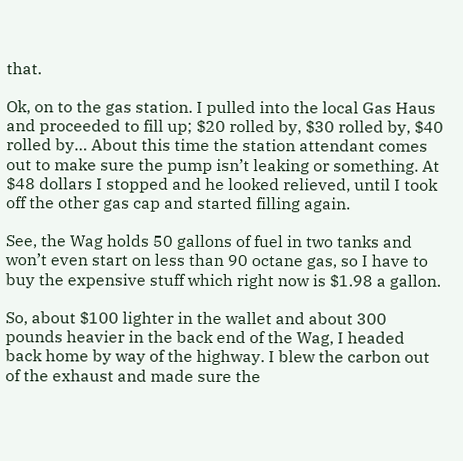that.

Ok, on to the gas station. I pulled into the local Gas Haus and proceeded to fill up; $20 rolled by, $30 rolled by, $40 rolled by… About this time the station attendant comes out to make sure the pump isn’t leaking or something. At $48 dollars I stopped and he looked relieved, until I took off the other gas cap and started filling again.

See, the Wag holds 50 gallons of fuel in two tanks and won’t even start on less than 90 octane gas, so I have to buy the expensive stuff which right now is $1.98 a gallon.

So, about $100 lighter in the wallet and about 300 pounds heavier in the back end of the Wag, I headed back home by way of the highway. I blew the carbon out of the exhaust and made sure the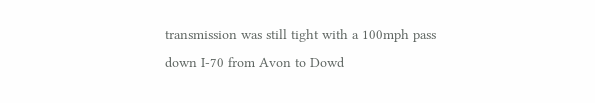transmission was still tight with a 100mph pass down I-70 from Avon to Dowd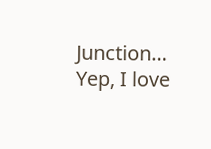Junction… Yep, I love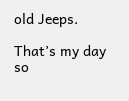old Jeeps.

That’s my day so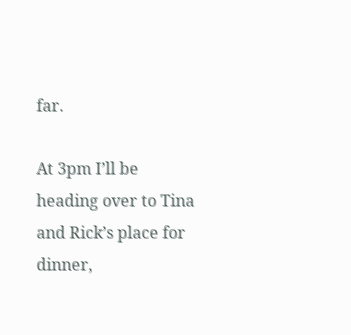far.

At 3pm I’ll be heading over to Tina and Rick’s place for dinner,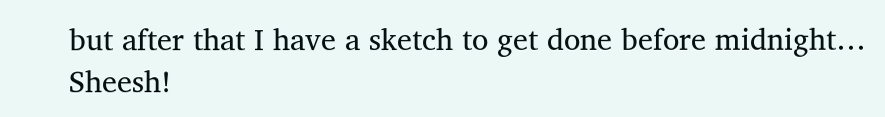but after that I have a sketch to get done before midnight… Sheesh!